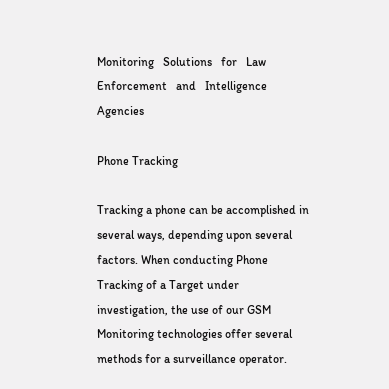Monitoring   Solutions   for   Law   Enforcement   and   Intelligence   Agencies

Phone Tracking

Tracking a phone can be accomplished in several ways, depending upon several factors. When conducting Phone Tracking of a Target under investigation, the use of our GSM Monitoring technologies offer several methods for a surveillance operator.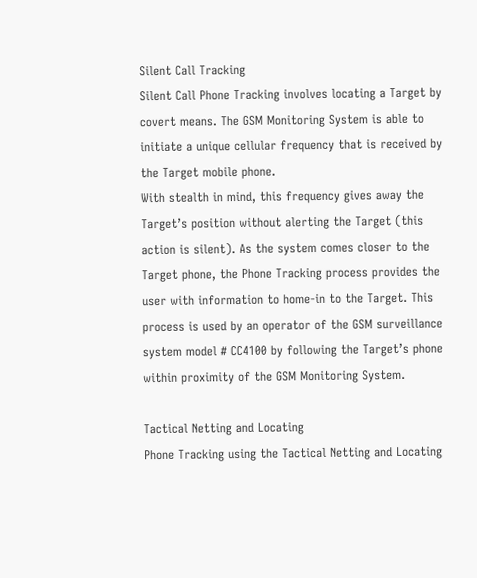Silent Call Tracking
Silent Call Phone Tracking involves locating a Target by covert means. The GSM Monitoring System is able to initiate a unique cellular frequency that is received by the Target mobile phone.
With stealth in mind, this frequency gives away the Target’s position without alerting the Target (this action is silent). As the system comes closer to the Target phone, the Phone Tracking process provides the user with information to home-in to the Target. This process is used by an operator of the GSM surveillance system model # CC4100 by following the Target’s phone within proximity of the GSM Monitoring System.

Tactical Netting and Locating
Phone Tracking using the Tactical Netting and Locating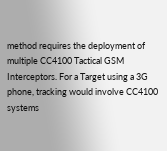method requires the deployment of multiple CC4100 Tactical GSM Interceptors. For a Target using a 3G phone, tracking would involve CC4100 systems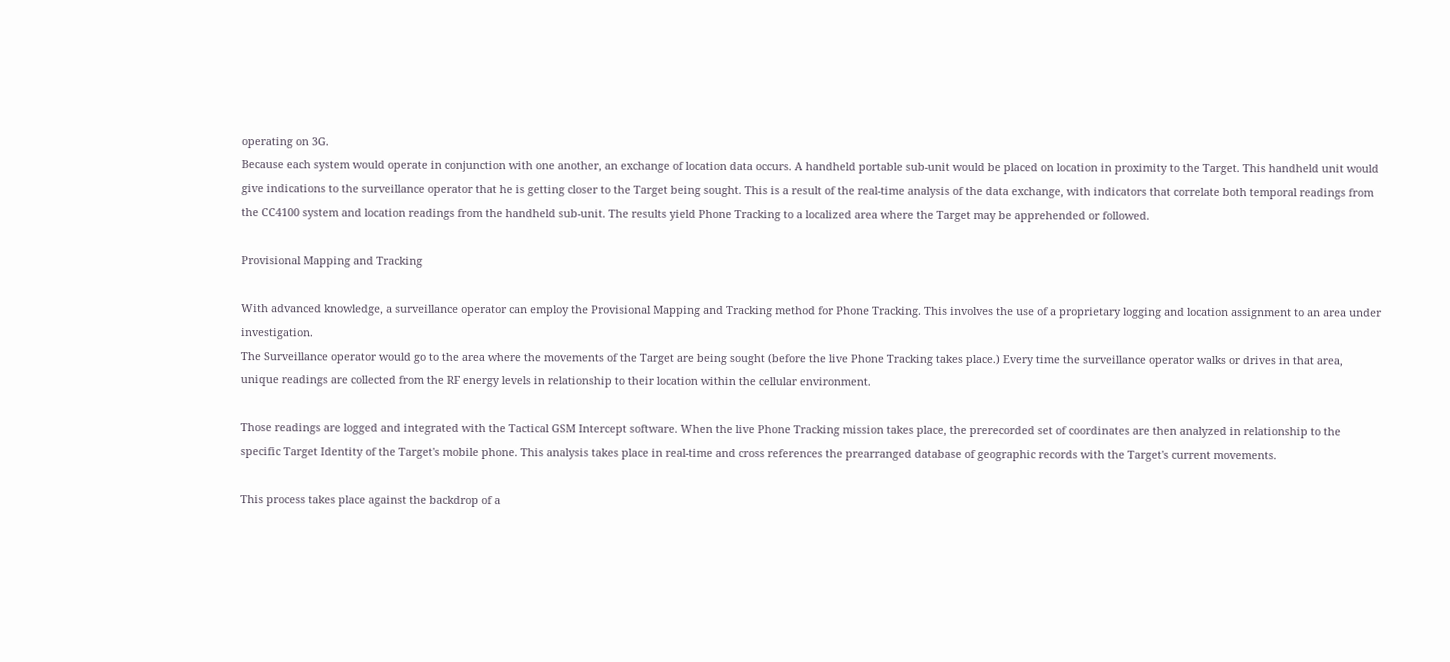operating on 3G.
Because each system would operate in conjunction with one another, an exchange of location data occurs. A handheld portable sub-unit would be placed on location in proximity to the Target. This handheld unit would give indications to the surveillance operator that he is getting closer to the Target being sought. This is a result of the real-time analysis of the data exchange, with indicators that correlate both temporal readings from the CC4100 system and location readings from the handheld sub-unit. The results yield Phone Tracking to a localized area where the Target may be apprehended or followed.

Provisional Mapping and Tracking

With advanced knowledge, a surveillance operator can employ the Provisional Mapping and Tracking method for Phone Tracking. This involves the use of a proprietary logging and location assignment to an area under investigation.
The Surveillance operator would go to the area where the movements of the Target are being sought (before the live Phone Tracking takes place.) Every time the surveillance operator walks or drives in that area, unique readings are collected from the RF energy levels in relationship to their location within the cellular environment.

Those readings are logged and integrated with the Tactical GSM Intercept software. When the live Phone Tracking mission takes place, the prerecorded set of coordinates are then analyzed in relationship to the specific Target Identity of the Target's mobile phone. This analysis takes place in real-time and cross references the prearranged database of geographic records with the Target's current movements.

This process takes place against the backdrop of a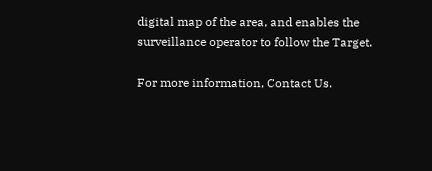digital map of the area, and enables the surveillance operator to follow the Target.

For more information, Contact Us.